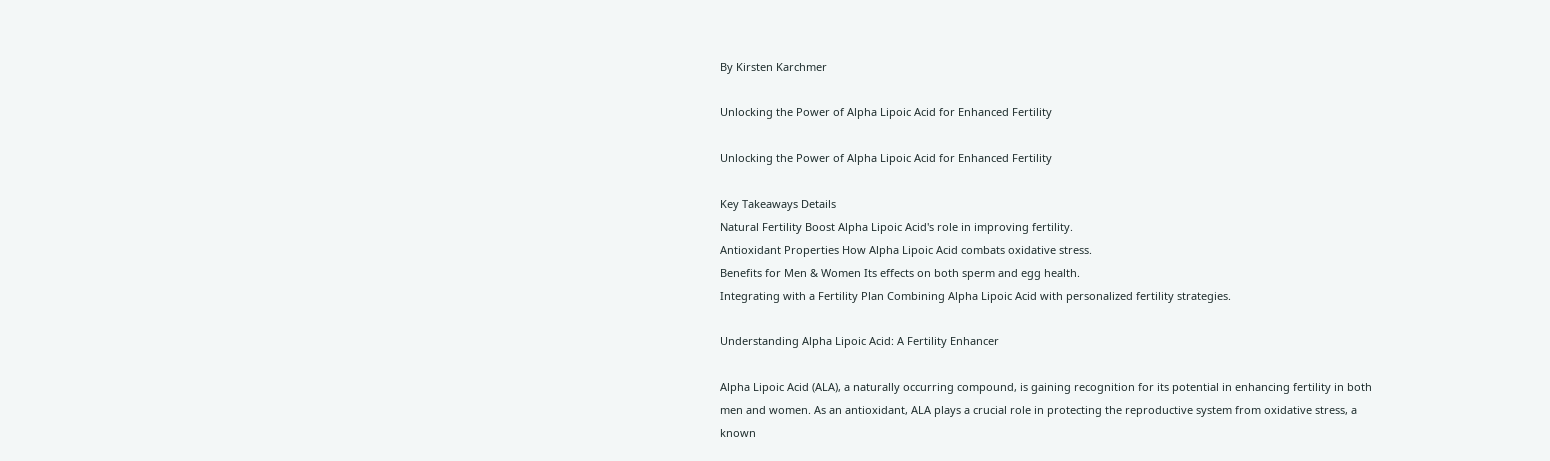By Kirsten Karchmer

Unlocking the Power of Alpha Lipoic Acid for Enhanced Fertility

Unlocking the Power of Alpha Lipoic Acid for Enhanced Fertility

Key Takeaways Details
Natural Fertility Boost Alpha Lipoic Acid's role in improving fertility.
Antioxidant Properties How Alpha Lipoic Acid combats oxidative stress.
Benefits for Men & Women Its effects on both sperm and egg health.
Integrating with a Fertility Plan Combining Alpha Lipoic Acid with personalized fertility strategies.

Understanding Alpha Lipoic Acid: A Fertility Enhancer

Alpha Lipoic Acid (ALA), a naturally occurring compound, is gaining recognition for its potential in enhancing fertility in both men and women. As an antioxidant, ALA plays a crucial role in protecting the reproductive system from oxidative stress, a known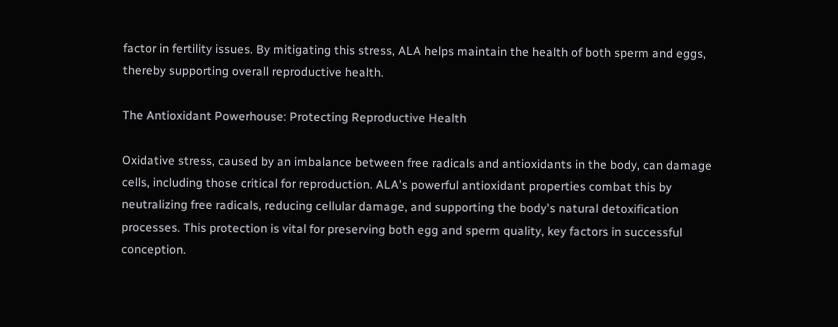factor in fertility issues. By mitigating this stress, ALA helps maintain the health of both sperm and eggs, thereby supporting overall reproductive health.

The Antioxidant Powerhouse: Protecting Reproductive Health

Oxidative stress, caused by an imbalance between free radicals and antioxidants in the body, can damage cells, including those critical for reproduction. ALA's powerful antioxidant properties combat this by neutralizing free radicals, reducing cellular damage, and supporting the body's natural detoxification processes. This protection is vital for preserving both egg and sperm quality, key factors in successful conception.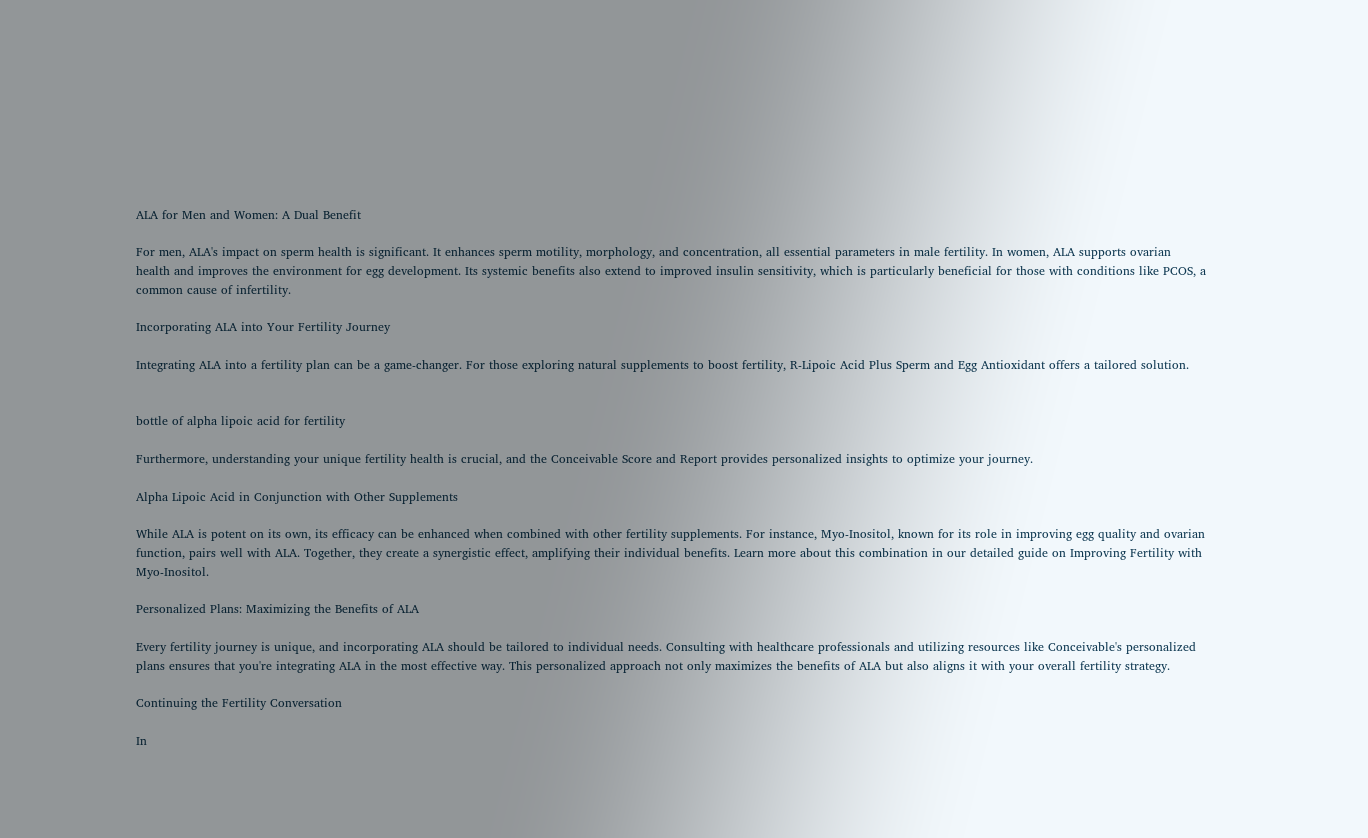ALA for Men and Women: A Dual Benefit

For men, ALA's impact on sperm health is significant. It enhances sperm motility, morphology, and concentration, all essential parameters in male fertility. In women, ALA supports ovarian health and improves the environment for egg development. Its systemic benefits also extend to improved insulin sensitivity, which is particularly beneficial for those with conditions like PCOS, a common cause of infertility.

Incorporating ALA into Your Fertility Journey

Integrating ALA into a fertility plan can be a game-changer. For those exploring natural supplements to boost fertility, R-Lipoic Acid Plus Sperm and Egg Antioxidant offers a tailored solution.


bottle of alpha lipoic acid for fertility

Furthermore, understanding your unique fertility health is crucial, and the Conceivable Score and Report provides personalized insights to optimize your journey.

Alpha Lipoic Acid in Conjunction with Other Supplements

While ALA is potent on its own, its efficacy can be enhanced when combined with other fertility supplements. For instance, Myo-Inositol, known for its role in improving egg quality and ovarian function, pairs well with ALA. Together, they create a synergistic effect, amplifying their individual benefits. Learn more about this combination in our detailed guide on Improving Fertility with Myo-Inositol.

Personalized Plans: Maximizing the Benefits of ALA

Every fertility journey is unique, and incorporating ALA should be tailored to individual needs. Consulting with healthcare professionals and utilizing resources like Conceivable's personalized plans ensures that you're integrating ALA in the most effective way. This personalized approach not only maximizes the benefits of ALA but also aligns it with your overall fertility strategy.

Continuing the Fertility Conversation

In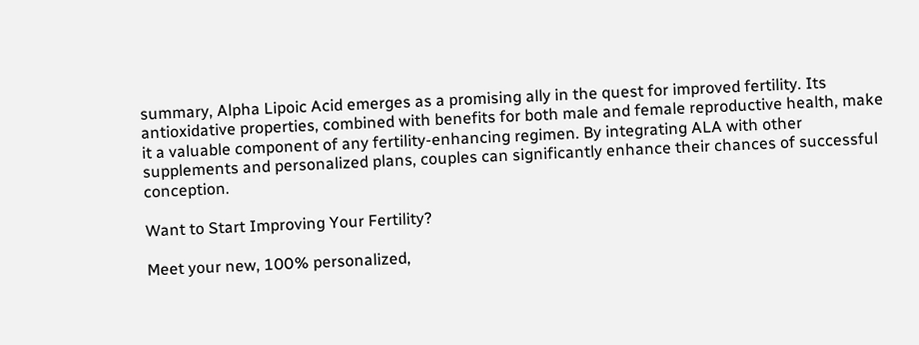summary, Alpha Lipoic Acid emerges as a promising ally in the quest for improved fertility. Its antioxidative properties, combined with benefits for both male and female reproductive health, make it a valuable component of any fertility-enhancing regimen. By integrating ALA with other supplements and personalized plans, couples can significantly enhance their chances of successful conception.

Want to Start Improving Your Fertility?

Meet your new, 100% personalized,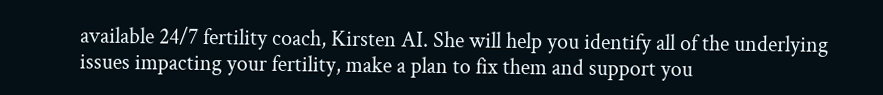available 24/7 fertility coach, Kirsten AI. She will help you identify all of the underlying issues impacting your fertility, make a plan to fix them and support you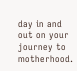day in and out on your journey to motherhood.